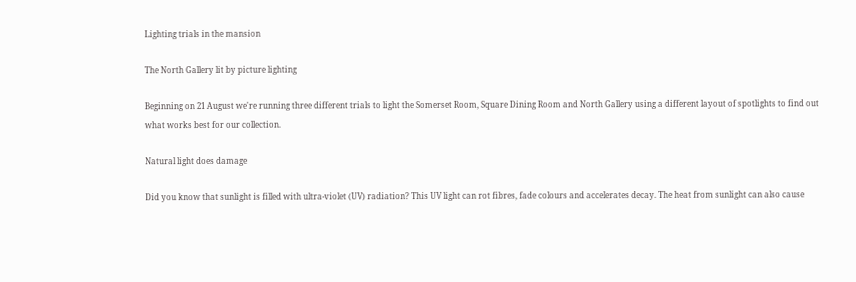Lighting trials in the mansion

The North Gallery lit by picture lighting

Beginning on 21 August we're running three different trials to light the Somerset Room, Square Dining Room and North Gallery using a different layout of spotlights to find out what works best for our collection.

Natural light does damage

Did you know that sunlight is filled with ultra-violet (UV) radiation? This UV light can rot fibres, fade colours and accelerates decay. The heat from sunlight can also cause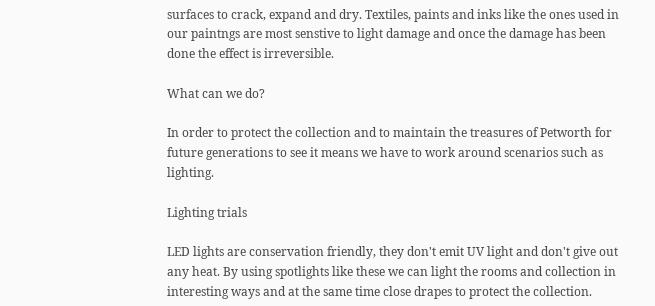surfaces to crack, expand and dry. Textiles, paints and inks like the ones used in our paintngs are most senstive to light damage and once the damage has been done the effect is irreversible.

What can we do?

In order to protect the collection and to maintain the treasures of Petworth for future generations to see it means we have to work around scenarios such as lighting.

Lighting trials

LED lights are conservation friendly, they don't emit UV light and don't give out any heat. By using spotlights like these we can light the rooms and collection in interesting ways and at the same time close drapes to protect the collection.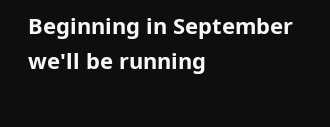Beginning in September we'll be running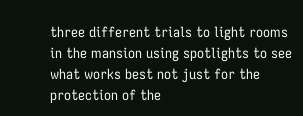three different trials to light rooms in the mansion using spotlights to see what works best not just for the protection of the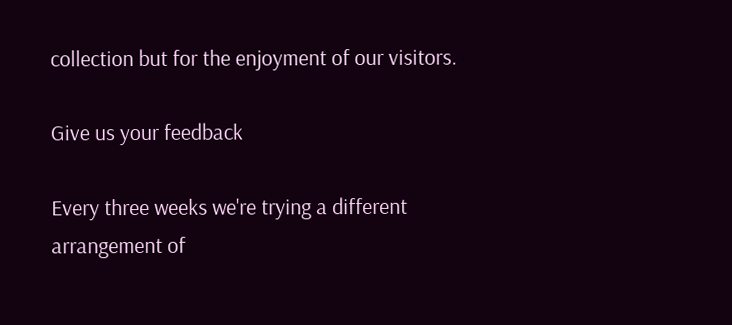collection but for the enjoyment of our visitors.

Give us your feedback

Every three weeks we're trying a different arrangement of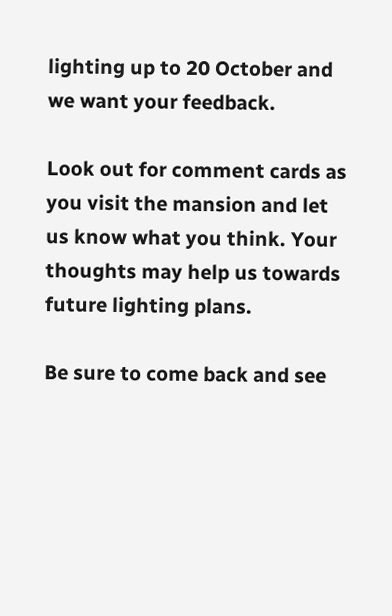lighting up to 20 October and we want your feedback.

Look out for comment cards as you visit the mansion and let us know what you think. Your thoughts may help us towards future lighting plans.

Be sure to come back and see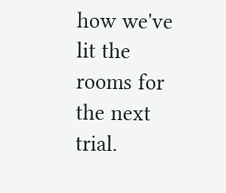how we've lit the rooms for the next trial.